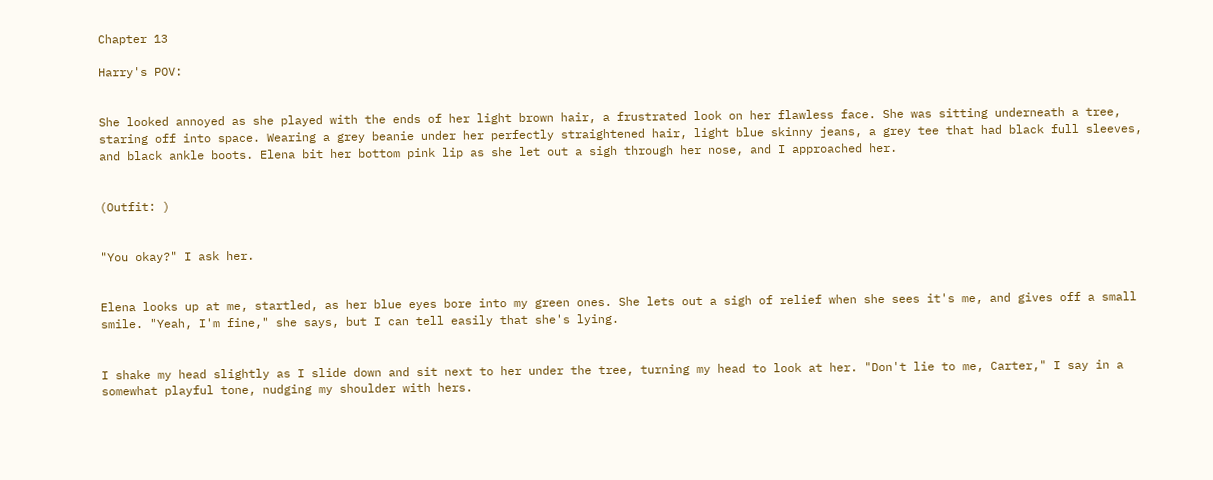Chapter 13

Harry's POV:


She looked annoyed as she played with the ends of her light brown hair, a frustrated look on her flawless face. She was sitting underneath a tree, staring off into space. Wearing a grey beanie under her perfectly straightened hair, light blue skinny jeans, a grey tee that had black full sleeves, and black ankle boots. Elena bit her bottom pink lip as she let out a sigh through her nose, and I approached her.


(Outfit: )


"You okay?" I ask her.


Elena looks up at me, startled, as her blue eyes bore into my green ones. She lets out a sigh of relief when she sees it's me, and gives off a small smile. "Yeah, I'm fine," she says, but I can tell easily that she's lying.


I shake my head slightly as I slide down and sit next to her under the tree, turning my head to look at her. "Don't lie to me, Carter," I say in a somewhat playful tone, nudging my shoulder with hers.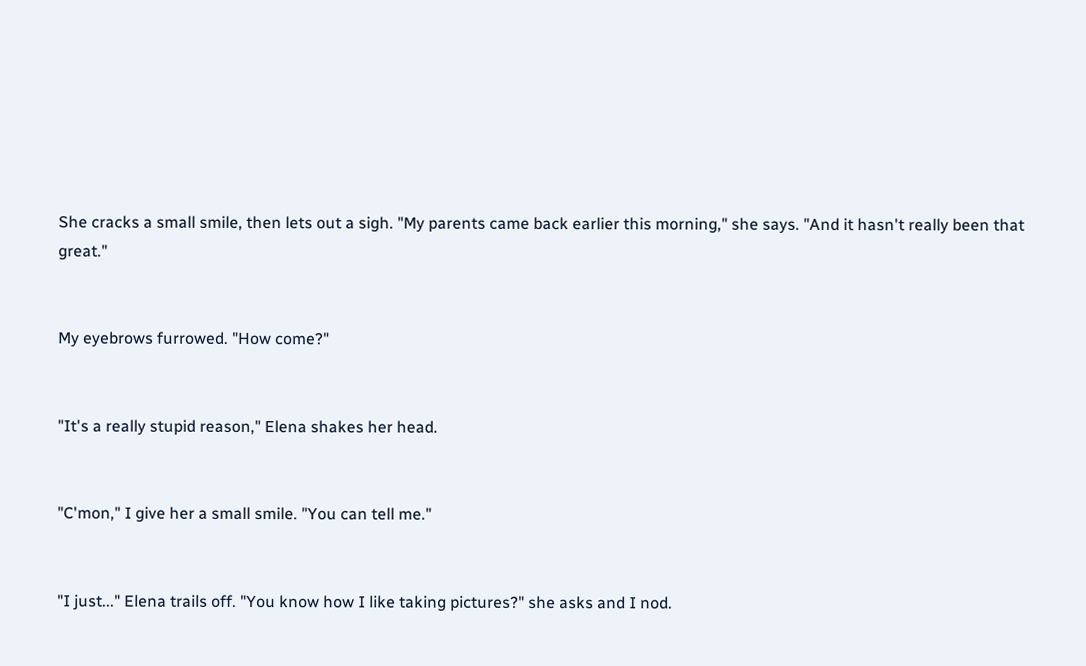She cracks a small smile, then lets out a sigh. "My parents came back earlier this morning," she says. "And it hasn't really been that great."


My eyebrows furrowed. "How come?"


"It's a really stupid reason," Elena shakes her head.


"C'mon," I give her a small smile. "You can tell me."


"I just..." Elena trails off. "You know how I like taking pictures?" she asks and I nod.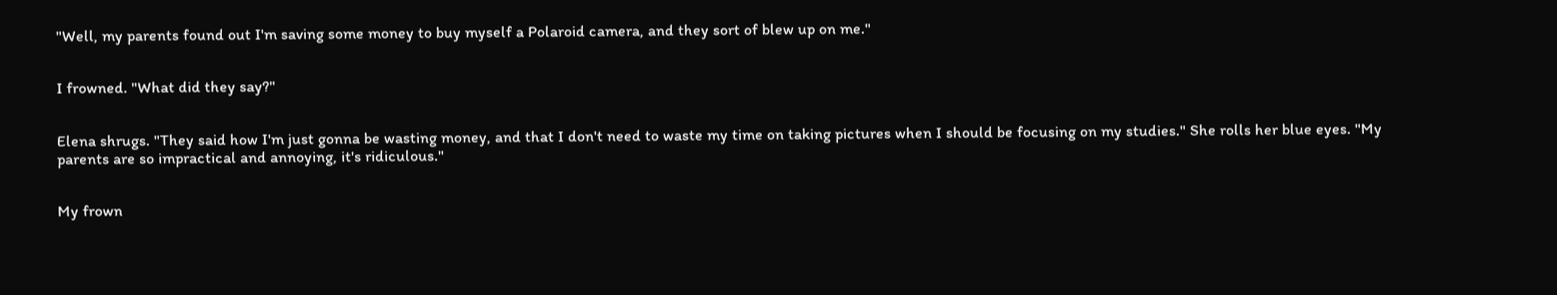"Well, my parents found out I'm saving some money to buy myself a Polaroid camera, and they sort of blew up on me."


I frowned. "What did they say?"


Elena shrugs. "They said how I'm just gonna be wasting money, and that I don't need to waste my time on taking pictures when I should be focusing on my studies." She rolls her blue eyes. "My parents are so impractical and annoying, it's ridiculous."


My frown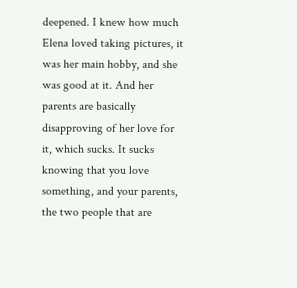deepened. I knew how much Elena loved taking pictures, it was her main hobby, and she was good at it. And her parents are basically disapproving of her love for it, which sucks. It sucks knowing that you love something, and your parents, the two people that are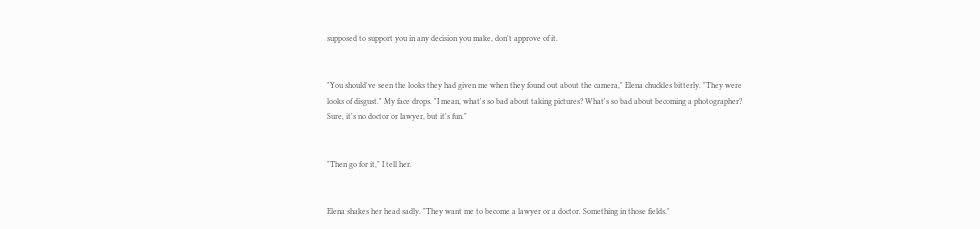supposed to support you in any decision you make, don't approve of it.


"You should've seen the looks they had given me when they found out about the camera," Elena chuckles bitterly. "They were looks of disgust." My face drops. "I mean, what's so bad about taking pictures? What's so bad about becoming a photographer? Sure, it's no doctor or lawyer, but it's fun."


"Then go for it," I tell her.


Elena shakes her head sadly. "They want me to become a lawyer or a doctor. Something in those fields."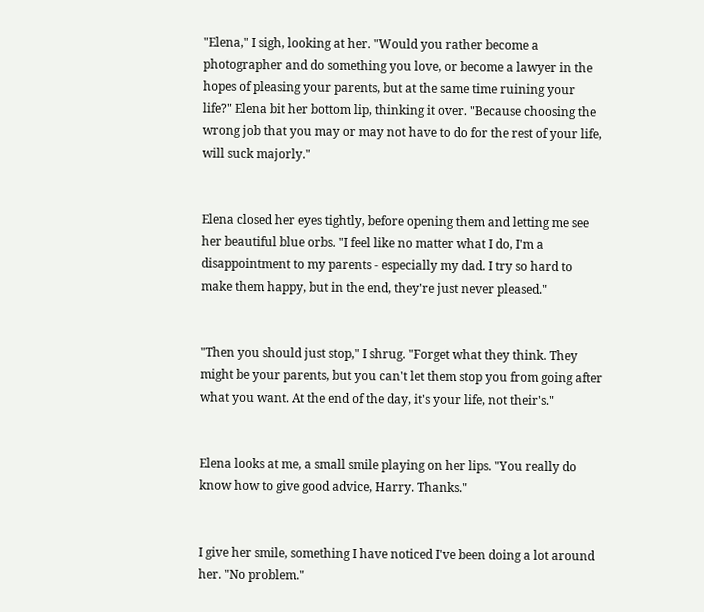"Elena," I sigh, looking at her. "Would you rather become a photographer and do something you love, or become a lawyer in the hopes of pleasing your parents, but at the same time ruining your life?" Elena bit her bottom lip, thinking it over. "Because choosing the wrong job that you may or may not have to do for the rest of your life, will suck majorly."


Elena closed her eyes tightly, before opening them and letting me see her beautiful blue orbs. "I feel like no matter what I do, I'm a disappointment to my parents - especially my dad. I try so hard to make them happy, but in the end, they're just never pleased."


"Then you should just stop," I shrug. "Forget what they think. They might be your parents, but you can't let them stop you from going after what you want. At the end of the day, it's your life, not their's."


Elena looks at me, a small smile playing on her lips. "You really do know how to give good advice, Harry. Thanks."


I give her smile, something I have noticed I've been doing a lot around her. "No problem."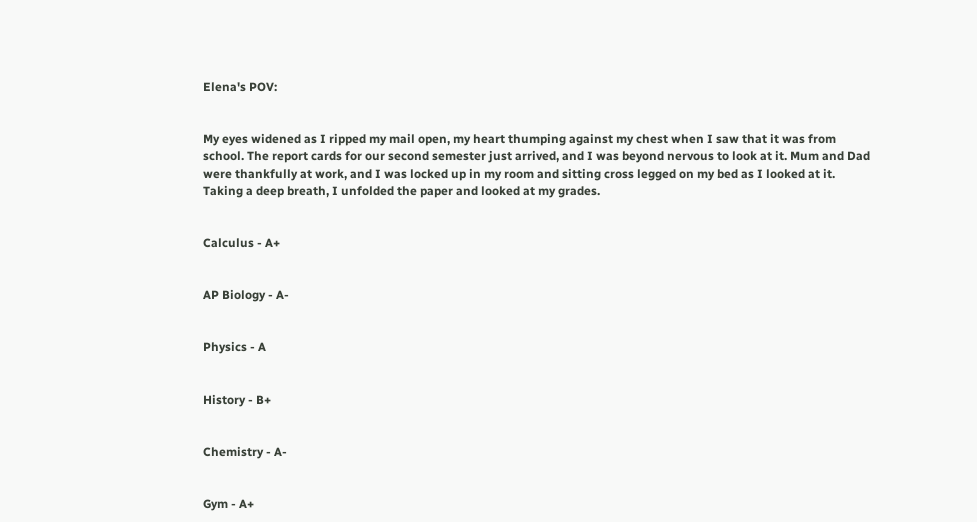Elena's POV:


My eyes widened as I ripped my mail open, my heart thumping against my chest when I saw that it was from school. The report cards for our second semester just arrived, and I was beyond nervous to look at it. Mum and Dad were thankfully at work, and I was locked up in my room and sitting cross legged on my bed as I looked at it. Taking a deep breath, I unfolded the paper and looked at my grades.


Calculus - A+


AP Biology - A-


Physics - A


History - B+


Chemistry - A-


Gym - A+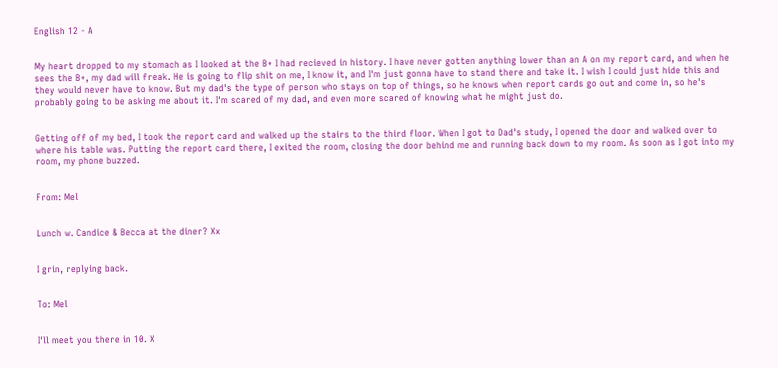English 12 - A


My heart dropped to my stomach as I looked at the B+ I had recieved in history. I have never gotten anything lower than an A on my report card, and when he sees the B+, my dad will freak. He is going to flip shit on me, I know it, and I'm just gonna have to stand there and take it. I wish I could just hide this and they would never have to know. But my dad's the type of person who stays on top of things, so he knows when report cards go out and come in, so he's probably going to be asking me about it. I'm scared of my dad, and even more scared of knowing what he might just do.


Getting off of my bed, I took the report card and walked up the stairs to the third floor. When I got to Dad's study, I opened the door and walked over to where his table was. Putting the report card there, I exited the room, closing the door behind me and running back down to my room. As soon as I got into my room, my phone buzzed.


From: Mel


Lunch w. Candice & Becca at the diner? Xx


I grin, replying back.


To: Mel


I'll meet you there in 10. X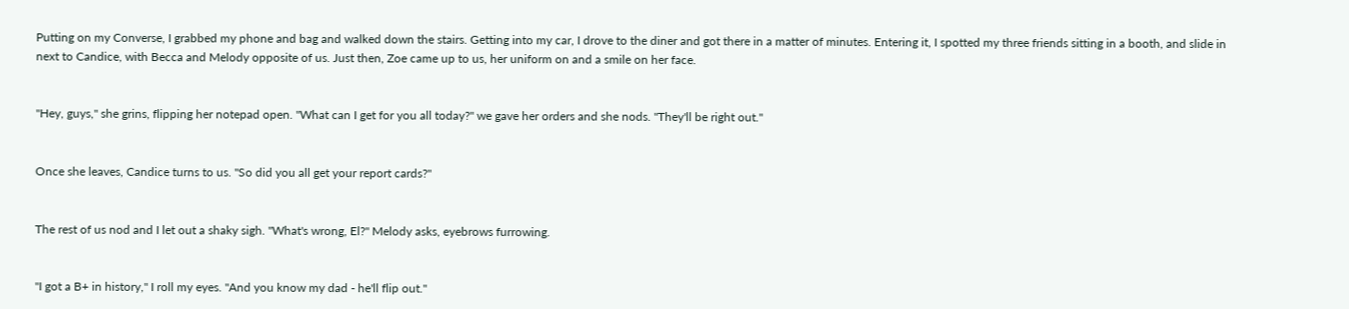Putting on my Converse, I grabbed my phone and bag and walked down the stairs. Getting into my car, I drove to the diner and got there in a matter of minutes. Entering it, I spotted my three friends sitting in a booth, and slide in next to Candice, with Becca and Melody opposite of us. Just then, Zoe came up to us, her uniform on and a smile on her face.


"Hey, guys," she grins, flipping her notepad open. "What can I get for you all today?" we gave her orders and she nods. "They'll be right out."


Once she leaves, Candice turns to us. "So did you all get your report cards?"


The rest of us nod and I let out a shaky sigh. "What's wrong, El?" Melody asks, eyebrows furrowing.


"I got a B+ in history," I roll my eyes. "And you know my dad - he'll flip out."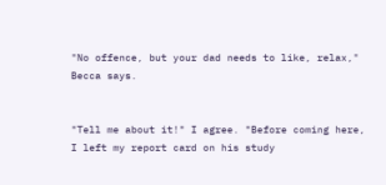"No offence, but your dad needs to like, relax," Becca says.


"Tell me about it!" I agree. "Before coming here, I left my report card on his study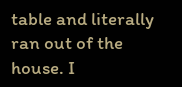table and literally ran out of the house. I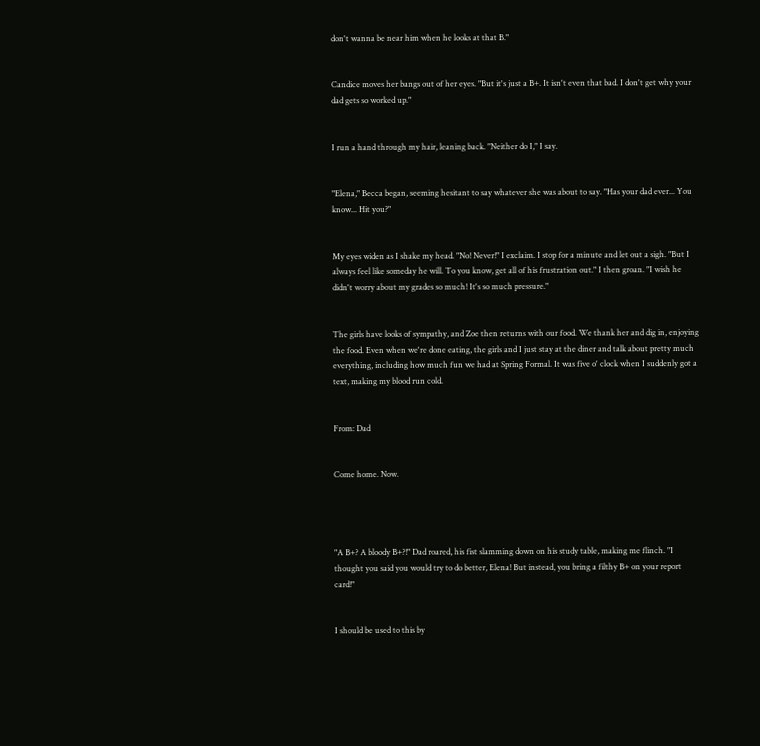don't wanna be near him when he looks at that B."


Candice moves her bangs out of her eyes. "But it's just a B+. It isn't even that bad. I don't get why your dad gets so worked up."


I run a hand through my hair, leaning back. "Neither do I," I say.


"Elena," Becca began, seeming hesitant to say whatever she was about to say. "Has your dad ever... You know... Hit you?"


My eyes widen as I shake my head. "No! Never!" I exclaim. I stop for a minute and let out a sigh. "But I always feel like someday he will. To you know, get all of his frustration out." I then groan. "I wish he didn't worry about my grades so much! It's so much pressure."


The girls have looks of sympathy, and Zoe then returns with our food. We thank her and dig in, enjoying the food. Even when we're done eating, the girls and I just stay at the diner and talk about pretty much everything, including how much fun we had at Spring Formal. It was five o' clock when I suddenly got a text, making my blood run cold.


From: Dad


Come home. Now.




"A B+? A bloody B+?!" Dad roared, his fist slamming down on his study table, making me flinch. "I thought you said you would try to do better, Elena! But instead, you bring a filthy B+ on your report card!"


I should be used to this by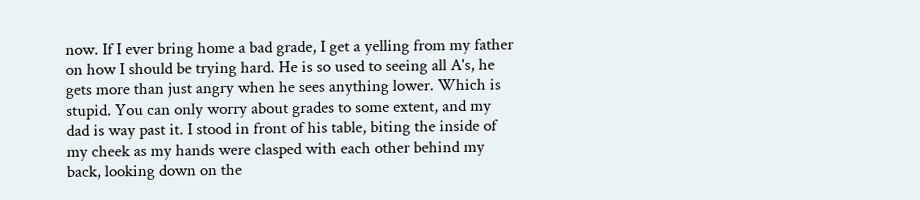now. If I ever bring home a bad grade, I get a yelling from my father on how I should be trying hard. He is so used to seeing all A's, he gets more than just angry when he sees anything lower. Which is stupid. You can only worry about grades to some extent, and my dad is way past it. I stood in front of his table, biting the inside of my cheek as my hands were clasped with each other behind my back, looking down on the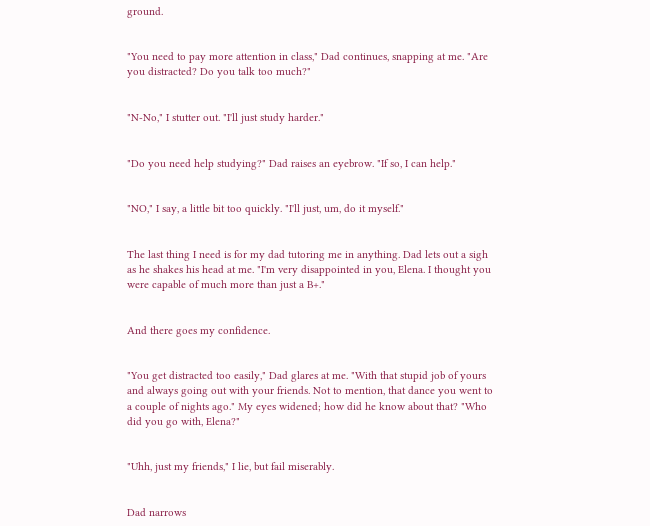ground.


"You need to pay more attention in class," Dad continues, snapping at me. "Are you distracted? Do you talk too much?"


"N-No," I stutter out. "I'll just study harder."


"Do you need help studying?" Dad raises an eyebrow. "If so, I can help."


"NO," I say, a little bit too quickly. "I'll just, um, do it myself."


The last thing I need is for my dad tutoring me in anything. Dad lets out a sigh as he shakes his head at me. "I'm very disappointed in you, Elena. I thought you were capable of much more than just a B+."


And there goes my confidence.


"You get distracted too easily," Dad glares at me. "With that stupid job of yours and always going out with your friends. Not to mention, that dance you went to a couple of nights ago." My eyes widened; how did he know about that? "Who did you go with, Elena?"


"Uhh, just my friends," I lie, but fail miserably.


Dad narrows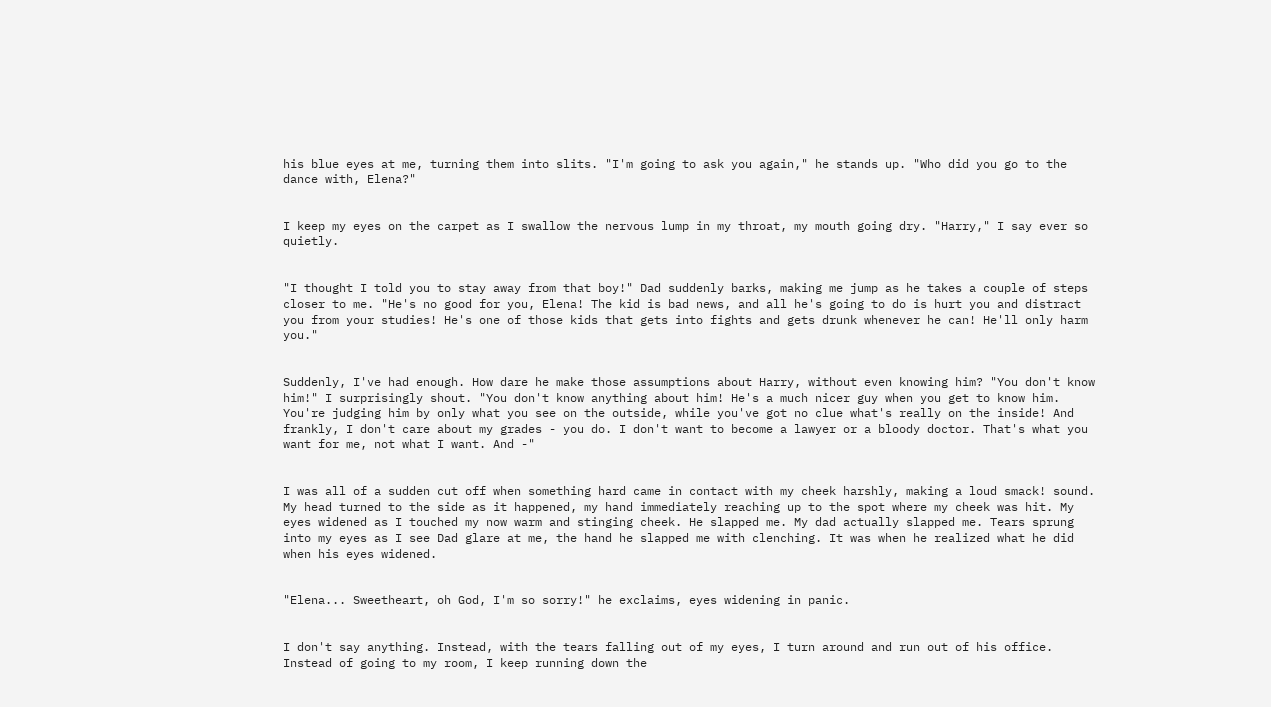his blue eyes at me, turning them into slits. "I'm going to ask you again," he stands up. "Who did you go to the dance with, Elena?"


I keep my eyes on the carpet as I swallow the nervous lump in my throat, my mouth going dry. "Harry," I say ever so quietly.


"I thought I told you to stay away from that boy!" Dad suddenly barks, making me jump as he takes a couple of steps closer to me. "He's no good for you, Elena! The kid is bad news, and all he's going to do is hurt you and distract you from your studies! He's one of those kids that gets into fights and gets drunk whenever he can! He'll only harm you."


Suddenly, I've had enough. How dare he make those assumptions about Harry, without even knowing him? "You don't know him!" I surprisingly shout. "You don't know anything about him! He's a much nicer guy when you get to know him. You're judging him by only what you see on the outside, while you've got no clue what's really on the inside! And frankly, I don't care about my grades - you do. I don't want to become a lawyer or a bloody doctor. That's what you want for me, not what I want. And -"


I was all of a sudden cut off when something hard came in contact with my cheek harshly, making a loud smack! sound. My head turned to the side as it happened, my hand immediately reaching up to the spot where my cheek was hit. My eyes widened as I touched my now warm and stinging cheek. He slapped me. My dad actually slapped me. Tears sprung into my eyes as I see Dad glare at me, the hand he slapped me with clenching. It was when he realized what he did when his eyes widened.


"Elena... Sweetheart, oh God, I'm so sorry!" he exclaims, eyes widening in panic.


I don't say anything. Instead, with the tears falling out of my eyes, I turn around and run out of his office. Instead of going to my room, I keep running down the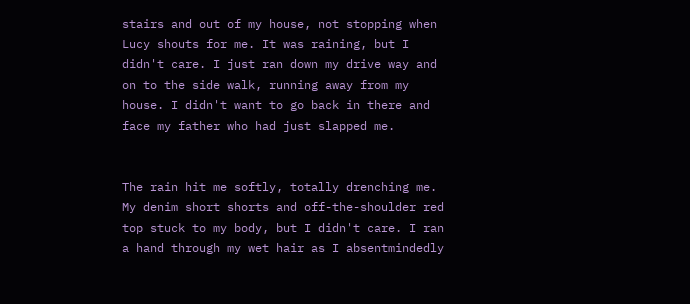stairs and out of my house, not stopping when Lucy shouts for me. It was raining, but I didn't care. I just ran down my drive way and on to the side walk, running away from my house. I didn't want to go back in there and face my father who had just slapped me.


The rain hit me softly, totally drenching me. My denim short shorts and off-the-shoulder red top stuck to my body, but I didn't care. I ran a hand through my wet hair as I absentmindedly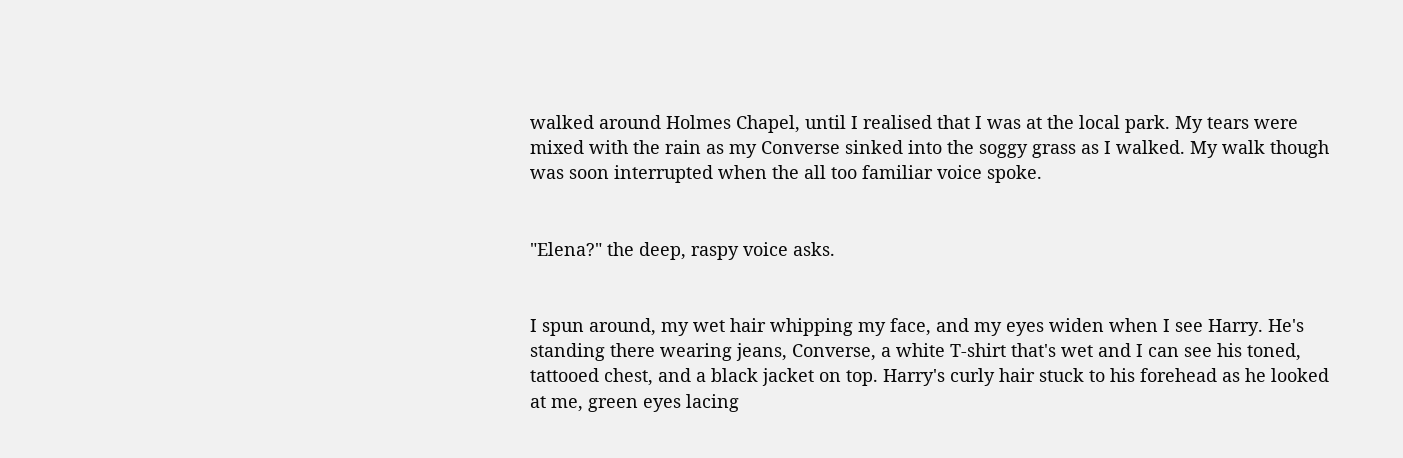walked around Holmes Chapel, until I realised that I was at the local park. My tears were mixed with the rain as my Converse sinked into the soggy grass as I walked. My walk though was soon interrupted when the all too familiar voice spoke.


"Elena?" the deep, raspy voice asks.


I spun around, my wet hair whipping my face, and my eyes widen when I see Harry. He's standing there wearing jeans, Converse, a white T-shirt that's wet and I can see his toned, tattooed chest, and a black jacket on top. Harry's curly hair stuck to his forehead as he looked at me, green eyes lacing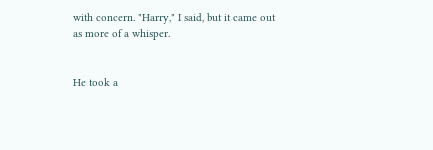with concern. "Harry," I said, but it came out as more of a whisper.


He took a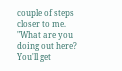couple of steps closer to me. "What are you doing out here? You'll get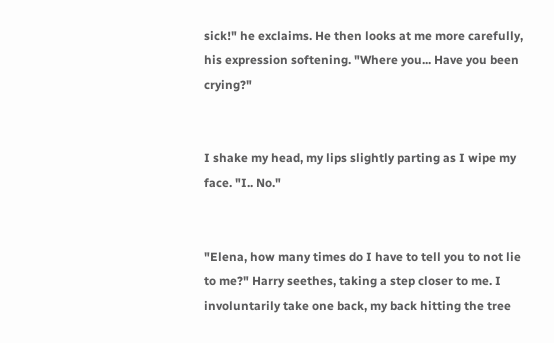sick!" he exclaims. He then looks at me more carefully, his expression softening. "Where you... Have you been crying?"


I shake my head, my lips slightly parting as I wipe my face. "I.. No."


"Elena, how many times do I have to tell you to not lie to me?" Harry seethes, taking a step closer to me. I involuntarily take one back, my back hitting the tree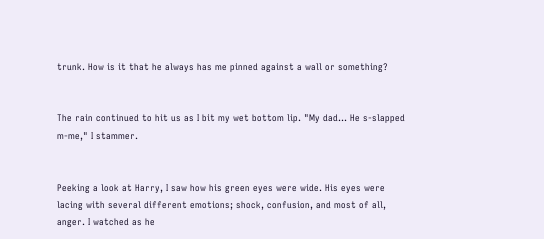trunk. How is it that he always has me pinned against a wall or something?


The rain continued to hit us as I bit my wet bottom lip. "My dad... He s-slapped m-me," I stammer.


Peeking a look at Harry, I saw how his green eyes were wide. His eyes were lacing with several different emotions; shock, confusion, and most of all, anger. I watched as he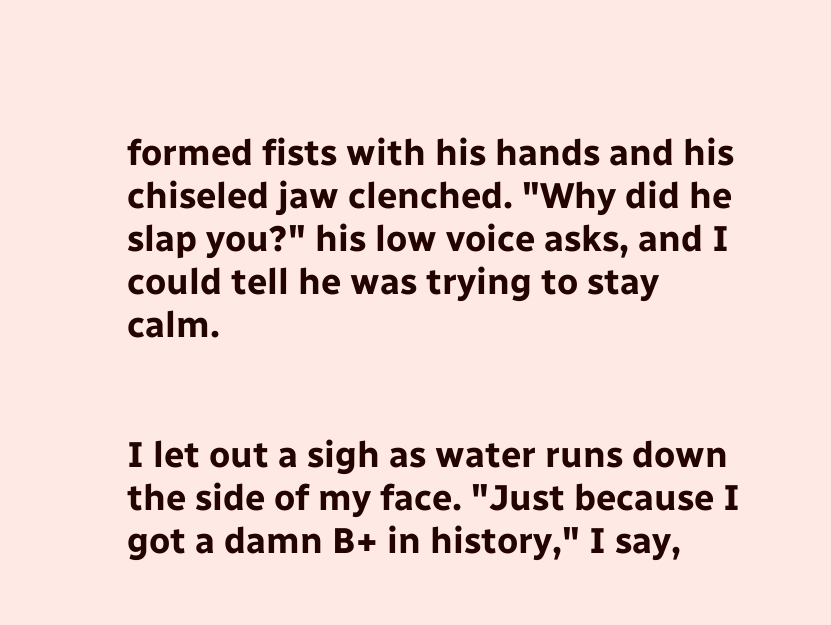formed fists with his hands and his chiseled jaw clenched. "Why did he slap you?" his low voice asks, and I could tell he was trying to stay calm.


I let out a sigh as water runs down the side of my face. "Just because I got a damn B+ in history," I say,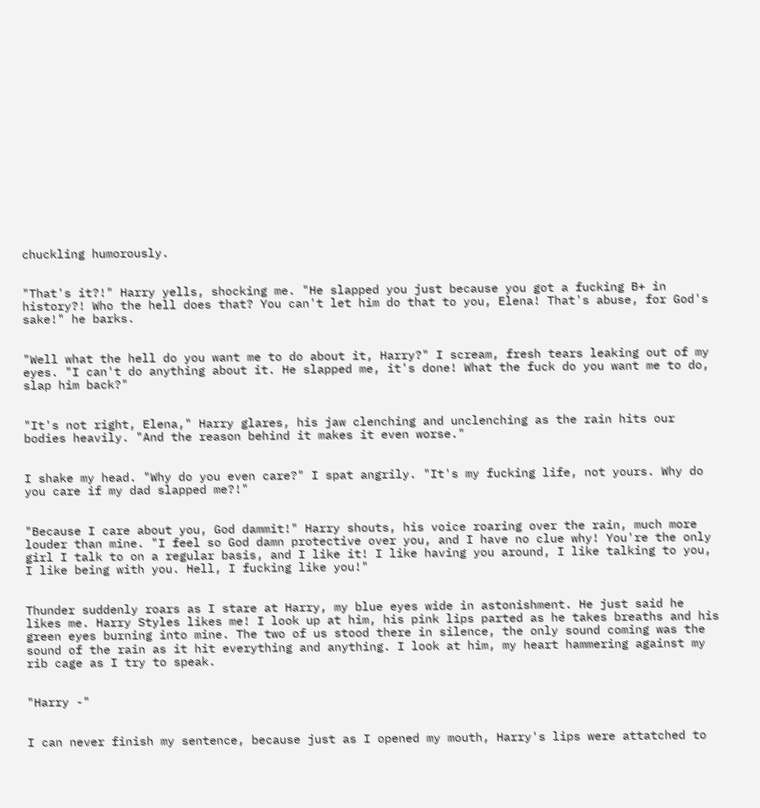chuckling humorously.


"That's it?!" Harry yells, shocking me. "He slapped you just because you got a fucking B+ in history?! Who the hell does that? You can't let him do that to you, Elena! That's abuse, for God's sake!" he barks.


"Well what the hell do you want me to do about it, Harry?" I scream, fresh tears leaking out of my eyes. "I can't do anything about it. He slapped me, it's done! What the fuck do you want me to do, slap him back?"


"It's not right, Elena," Harry glares, his jaw clenching and unclenching as the rain hits our bodies heavily. "And the reason behind it makes it even worse."


I shake my head. "Why do you even care?" I spat angrily. "It's my fucking life, not yours. Why do you care if my dad slapped me?!"


"Because I care about you, God dammit!" Harry shouts, his voice roaring over the rain, much more louder than mine. "I feel so God damn protective over you, and I have no clue why! You're the only girl I talk to on a regular basis, and I like it! I like having you around, I like talking to you, I like being with you. Hell, I fucking like you!"


Thunder suddenly roars as I stare at Harry, my blue eyes wide in astonishment. He just said he likes me. Harry Styles likes me! I look up at him, his pink lips parted as he takes breaths and his green eyes burning into mine. The two of us stood there in silence, the only sound coming was the sound of the rain as it hit everything and anything. I look at him, my heart hammering against my rib cage as I try to speak.


"Harry -"


I can never finish my sentence, because just as I opened my mouth, Harry's lips were attatched to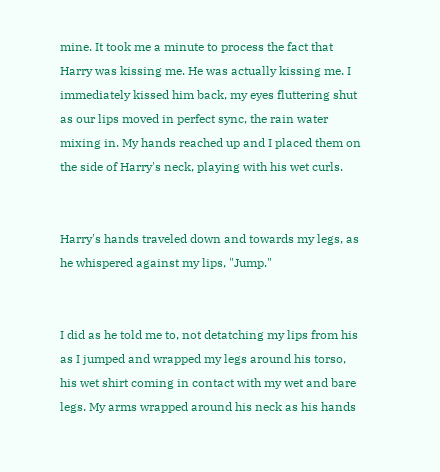mine. It took me a minute to process the fact that Harry was kissing me. He was actually kissing me. I immediately kissed him back, my eyes fluttering shut as our lips moved in perfect sync, the rain water mixing in. My hands reached up and I placed them on the side of Harry's neck, playing with his wet curls.


Harry's hands traveled down and towards my legs, as he whispered against my lips, "Jump."


I did as he told me to, not detatching my lips from his as I jumped and wrapped my legs around his torso, his wet shirt coming in contact with my wet and bare legs. My arms wrapped around his neck as his hands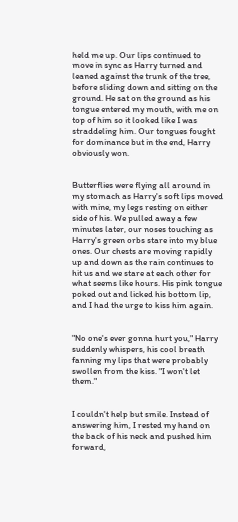held me up. Our lips continued to move in sync as Harry turned and leaned against the trunk of the tree, before sliding down and sitting on the ground. He sat on the ground as his tongue entered my mouth, with me on top of him so it looked like I was straddeling him. Our tongues fought for dominance but in the end, Harry obviously won.


Butterflies were flying all around in my stomach as Harry's soft lips moved with mine, my legs resting on either side of his. We pulled away a few minutes later, our noses touching as Harry's green orbs stare into my blue ones. Our chests are moving rapidly up and down as the rain continues to hit us and we stare at each other for what seems like hours. His pink tongue poked out and licked his bottom lip, and I had the urge to kiss him again.


"No one's ever gonna hurt you," Harry suddenly whispers, his cool breath fanning my lips that were probably swollen from the kiss. "I won't let them."


I couldn't help but smile. Instead of answering him, I rested my hand on the back of his neck and pushed him forward,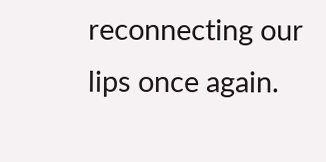reconnecting our lips once again.